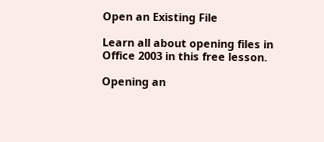Open an Existing File

Learn all about opening files in Office 2003 in this free lesson.

Opening an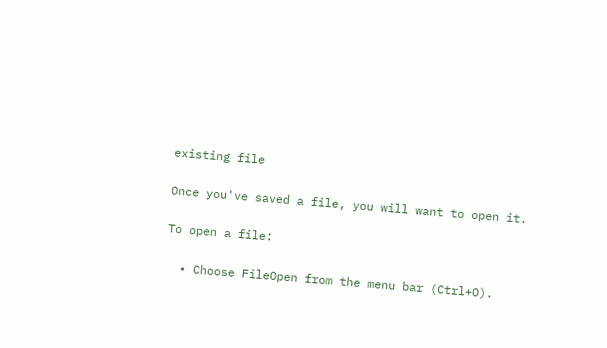existing file

Once you've saved a file, you will want to open it.

To open a file:

  • Choose FileOpen from the menu bar (Ctrl+O).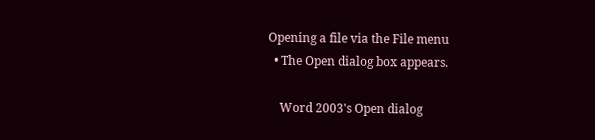Opening a file via the File menu
  • The Open dialog box appears.

    Word 2003's Open dialog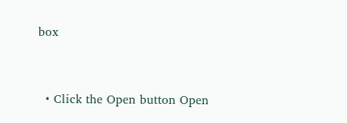box


  • Click the Open button Open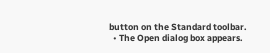button on the Standard toolbar.
  • The Open dialog box appears.